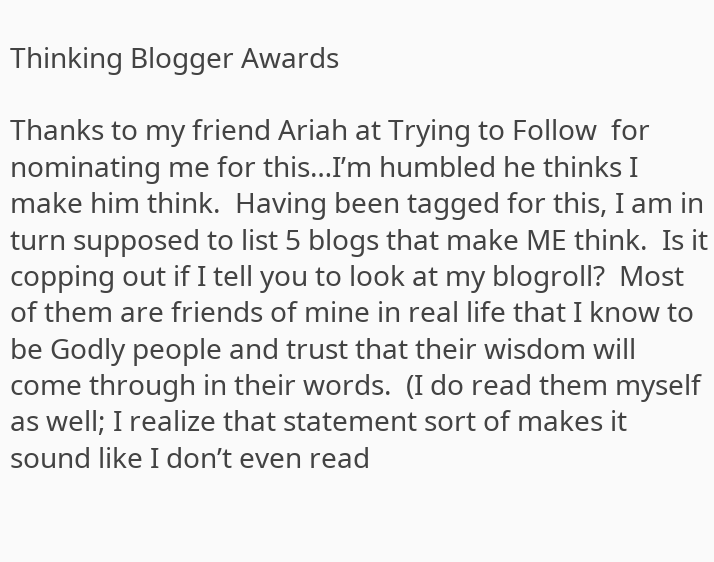Thinking Blogger Awards

Thanks to my friend Ariah at Trying to Follow  for nominating me for this…I’m humbled he thinks I make him think.  Having been tagged for this, I am in turn supposed to list 5 blogs that make ME think.  Is it copping out if I tell you to look at my blogroll?  Most of them are friends of mine in real life that I know to be Godly people and trust that their wisdom will come through in their words.  (I do read them myself as well; I realize that statement sort of makes it sound like I don’t even read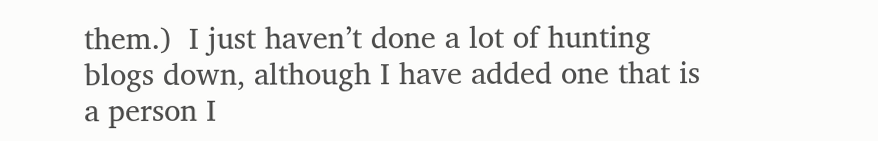them.)  I just haven’t done a lot of hunting blogs down, although I have added one that is a person I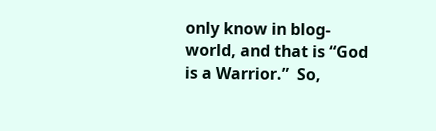only know in blog-world, and that is “God is a Warrior.”  So,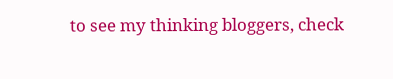to see my thinking bloggers, check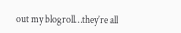out my blogroll…they’re all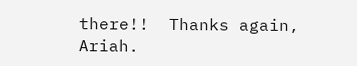there!!  Thanks again, Ariah.